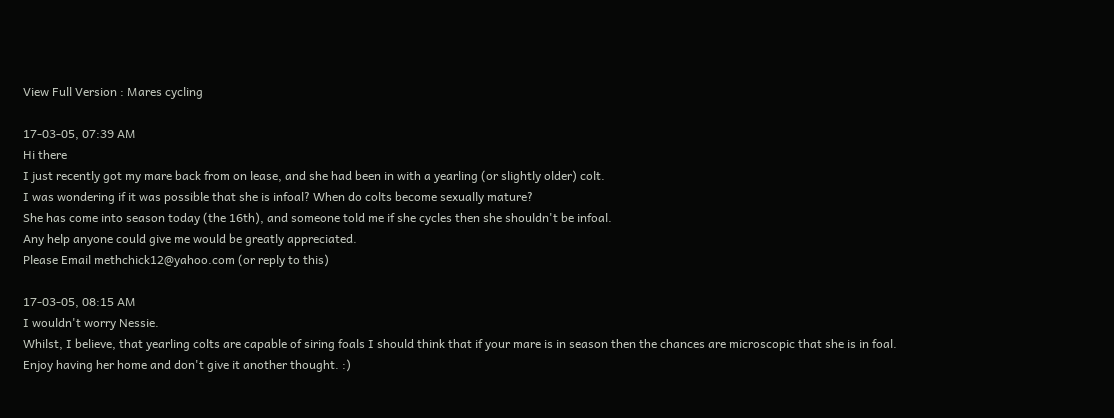View Full Version : Mares cycling

17-03-05, 07:39 AM
Hi there
I just recently got my mare back from on lease, and she had been in with a yearling (or slightly older) colt.
I was wondering if it was possible that she is infoal? When do colts become sexually mature?
She has come into season today (the 16th), and someone told me if she cycles then she shouldn't be infoal.
Any help anyone could give me would be greatly appreciated.
Please Email methchick12@yahoo.com (or reply to this)

17-03-05, 08:15 AM
I wouldn't worry Nessie.
Whilst, I believe, that yearling colts are capable of siring foals I should think that if your mare is in season then the chances are microscopic that she is in foal.
Enjoy having her home and don't give it another thought. :)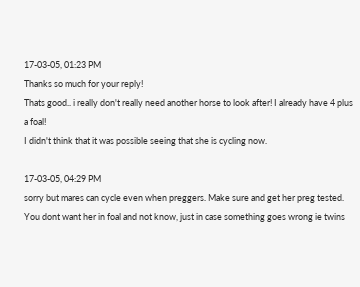17-03-05, 01:23 PM
Thanks so much for your reply!
Thats good.. i really don't really need another horse to look after! I already have 4 plus a foal!
I didn't think that it was possible seeing that she is cycling now.

17-03-05, 04:29 PM
sorry but mares can cycle even when preggers. Make sure and get her preg tested. You dont want her in foal and not know, just in case something goes wrong ie twins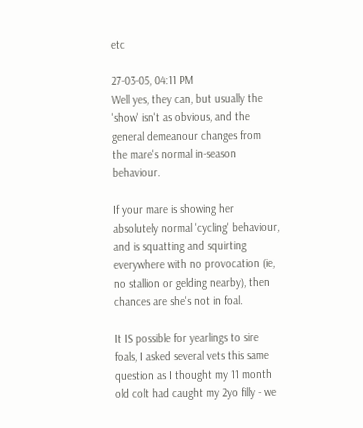etc

27-03-05, 04:11 PM
Well yes, they can, but usually the 'show' isn't as obvious, and the general demeanour changes from the mare's normal in-season behaviour.

If your mare is showing her absolutely normal 'cycling' behaviour, and is squatting and squirting everywhere with no provocation (ie, no stallion or gelding nearby), then chances are she's not in foal.

It IS possible for yearlings to sire foals, I asked several vets this same question as I thought my 11 month old colt had caught my 2yo filly - we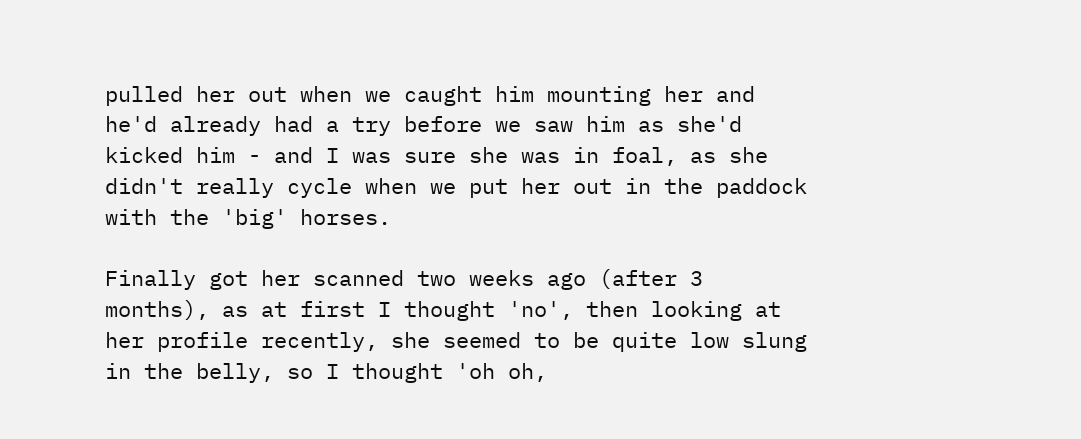pulled her out when we caught him mounting her and he'd already had a try before we saw him as she'd kicked him - and I was sure she was in foal, as she didn't really cycle when we put her out in the paddock with the 'big' horses.

Finally got her scanned two weeks ago (after 3 months), as at first I thought 'no', then looking at her profile recently, she seemed to be quite low slung in the belly, so I thought 'oh oh,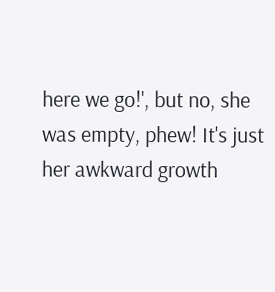here we go!', but no, she was empty, phew! It's just her awkward growth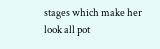stages which make her look all pot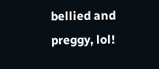bellied and preggy, lol!